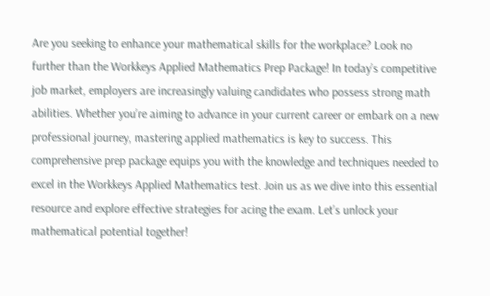Are you seeking to enhance your mathematical skills for the workplace? Look no further than the Workkeys Applied Mathematics Prep Package! In today’s competitive job market, employers are increasingly valuing candidates who possess strong math abilities. Whether you’re aiming to advance in your current career or embark on a new professional journey, mastering applied mathematics is key to success. This comprehensive prep package equips you with the knowledge and techniques needed to excel in the Workkeys Applied Mathematics test. Join us as we dive into this essential resource and explore effective strategies for acing the exam. Let’s unlock your mathematical potential together!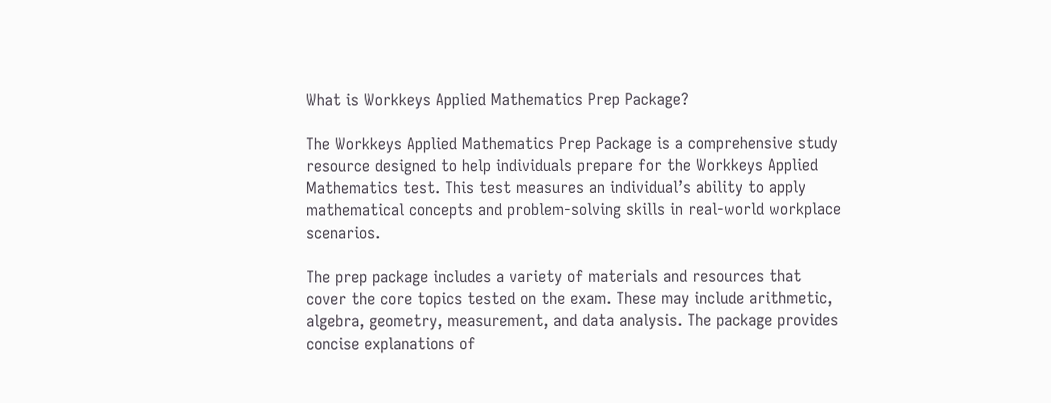What is Workkeys Applied Mathematics Prep Package?

The Workkeys Applied Mathematics Prep Package is a comprehensive study resource designed to help individuals prepare for the Workkeys Applied Mathematics test. This test measures an individual’s ability to apply mathematical concepts and problem-solving skills in real-world workplace scenarios.

The prep package includes a variety of materials and resources that cover the core topics tested on the exam. These may include arithmetic, algebra, geometry, measurement, and data analysis. The package provides concise explanations of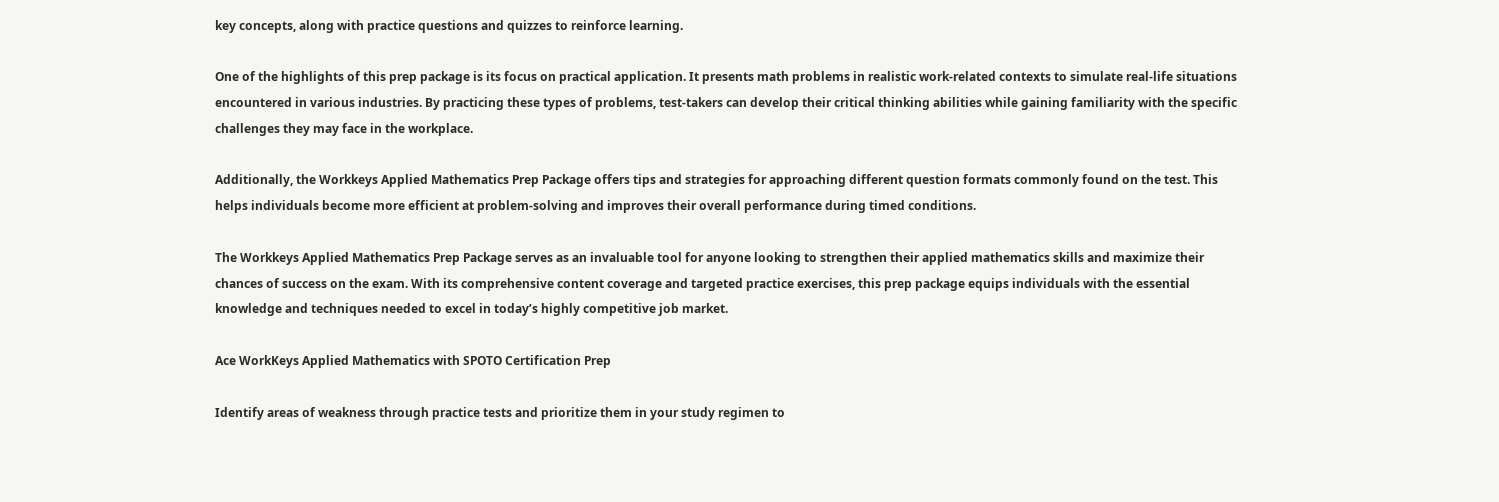key concepts, along with practice questions and quizzes to reinforce learning.

One of the highlights of this prep package is its focus on practical application. It presents math problems in realistic work-related contexts to simulate real-life situations encountered in various industries. By practicing these types of problems, test-takers can develop their critical thinking abilities while gaining familiarity with the specific challenges they may face in the workplace.

Additionally, the Workkeys Applied Mathematics Prep Package offers tips and strategies for approaching different question formats commonly found on the test. This helps individuals become more efficient at problem-solving and improves their overall performance during timed conditions.

The Workkeys Applied Mathematics Prep Package serves as an invaluable tool for anyone looking to strengthen their applied mathematics skills and maximize their chances of success on the exam. With its comprehensive content coverage and targeted practice exercises, this prep package equips individuals with the essential knowledge and techniques needed to excel in today’s highly competitive job market.

Ace WorkKeys Applied Mathematics with SPOTO Certification Prep

Identify areas of weakness through practice tests and prioritize them in your study regimen to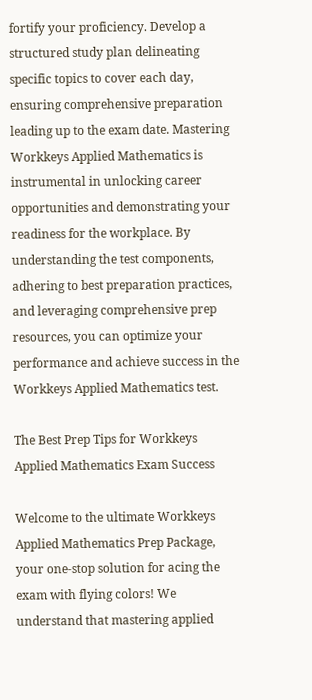fortify your proficiency. Develop a structured study plan delineating specific topics to cover each day, ensuring comprehensive preparation leading up to the exam date. Mastering Workkeys Applied Mathematics is instrumental in unlocking career opportunities and demonstrating your readiness for the workplace. By understanding the test components, adhering to best preparation practices, and leveraging comprehensive prep resources, you can optimize your performance and achieve success in the Workkeys Applied Mathematics test.

The Best Prep Tips for Workkeys Applied Mathematics Exam Success

Welcome to the ultimate Workkeys Applied Mathematics Prep Package, your one-stop solution for acing the exam with flying colors! We understand that mastering applied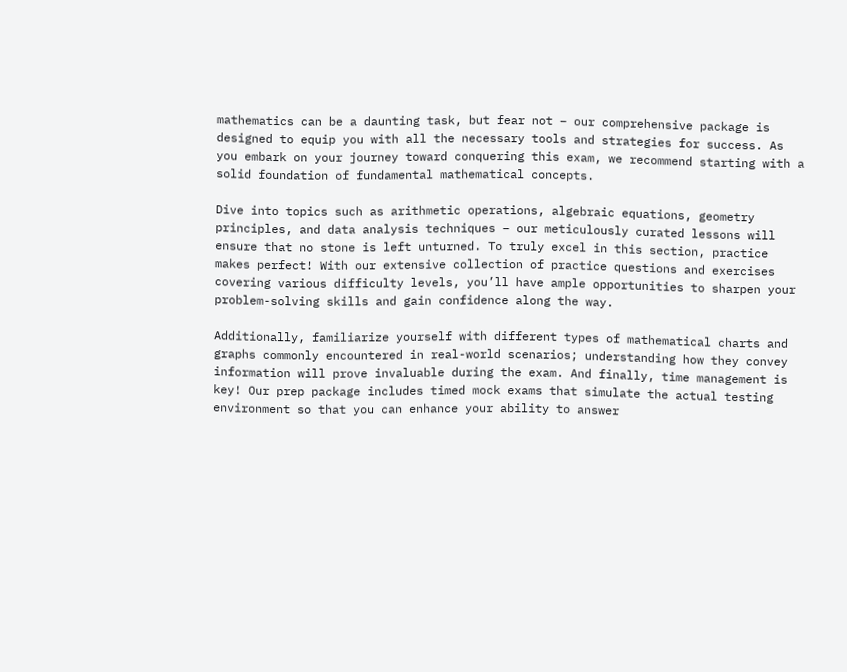mathematics can be a daunting task, but fear not – our comprehensive package is designed to equip you with all the necessary tools and strategies for success. As you embark on your journey toward conquering this exam, we recommend starting with a solid foundation of fundamental mathematical concepts.

Dive into topics such as arithmetic operations, algebraic equations, geometry principles, and data analysis techniques – our meticulously curated lessons will ensure that no stone is left unturned. To truly excel in this section, practice makes perfect! With our extensive collection of practice questions and exercises covering various difficulty levels, you’ll have ample opportunities to sharpen your problem-solving skills and gain confidence along the way.

Additionally, familiarize yourself with different types of mathematical charts and graphs commonly encountered in real-world scenarios; understanding how they convey information will prove invaluable during the exam. And finally, time management is key! Our prep package includes timed mock exams that simulate the actual testing environment so that you can enhance your ability to answer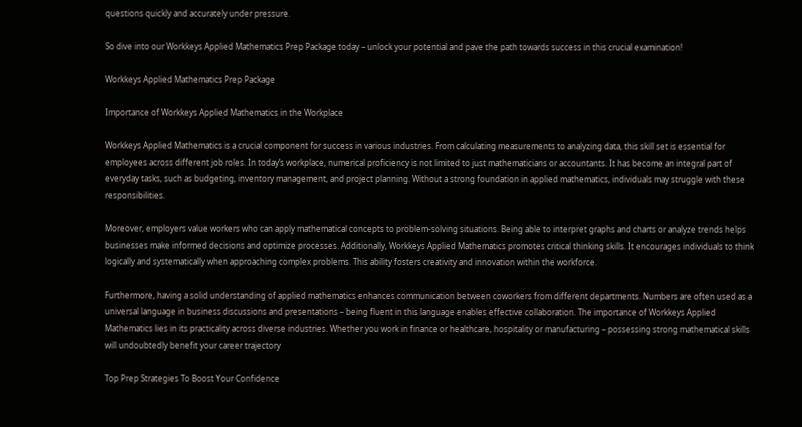questions quickly and accurately under pressure.

So dive into our Workkeys Applied Mathematics Prep Package today – unlock your potential and pave the path towards success in this crucial examination!

Workkeys Applied Mathematics Prep Package

Importance of Workkeys Applied Mathematics in the Workplace

Workkeys Applied Mathematics is a crucial component for success in various industries. From calculating measurements to analyzing data, this skill set is essential for employees across different job roles. In today’s workplace, numerical proficiency is not limited to just mathematicians or accountants. It has become an integral part of everyday tasks, such as budgeting, inventory management, and project planning. Without a strong foundation in applied mathematics, individuals may struggle with these responsibilities.

Moreover, employers value workers who can apply mathematical concepts to problem-solving situations. Being able to interpret graphs and charts or analyze trends helps businesses make informed decisions and optimize processes. Additionally, Workkeys Applied Mathematics promotes critical thinking skills. It encourages individuals to think logically and systematically when approaching complex problems. This ability fosters creativity and innovation within the workforce.

Furthermore, having a solid understanding of applied mathematics enhances communication between coworkers from different departments. Numbers are often used as a universal language in business discussions and presentations – being fluent in this language enables effective collaboration. The importance of Workkeys Applied Mathematics lies in its practicality across diverse industries. Whether you work in finance or healthcare, hospitality or manufacturing – possessing strong mathematical skills will undoubtedly benefit your career trajectory

Top Prep Strategies To Boost Your Confidence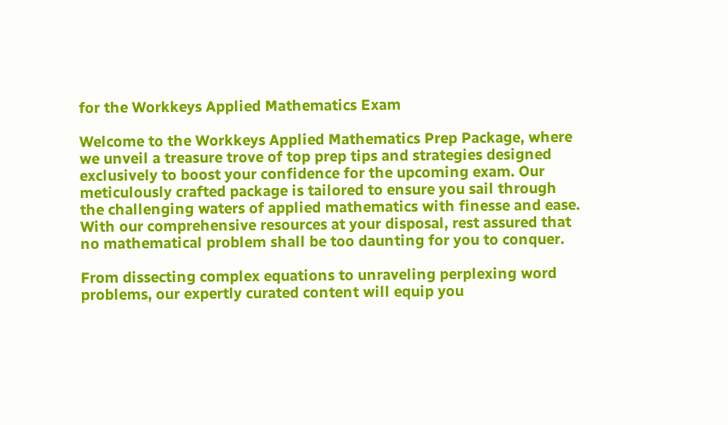for the Workkeys Applied Mathematics Exam

Welcome to the Workkeys Applied Mathematics Prep Package, where we unveil a treasure trove of top prep tips and strategies designed exclusively to boost your confidence for the upcoming exam. Our meticulously crafted package is tailored to ensure you sail through the challenging waters of applied mathematics with finesse and ease. With our comprehensive resources at your disposal, rest assured that no mathematical problem shall be too daunting for you to conquer.

From dissecting complex equations to unraveling perplexing word problems, our expertly curated content will equip you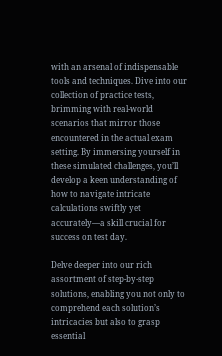with an arsenal of indispensable tools and techniques. Dive into our collection of practice tests, brimming with real-world scenarios that mirror those encountered in the actual exam setting. By immersing yourself in these simulated challenges, you’ll develop a keen understanding of how to navigate intricate calculations swiftly yet accurately—a skill crucial for success on test day.

Delve deeper into our rich assortment of step-by-step solutions, enabling you not only to comprehend each solution’s intricacies but also to grasp essential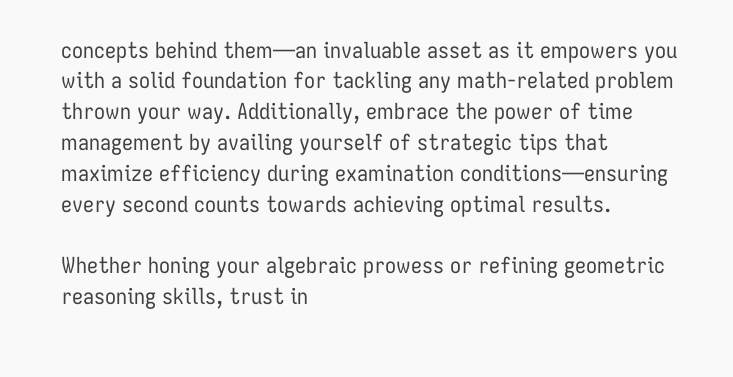concepts behind them—an invaluable asset as it empowers you with a solid foundation for tackling any math-related problem thrown your way. Additionally, embrace the power of time management by availing yourself of strategic tips that maximize efficiency during examination conditions—ensuring every second counts towards achieving optimal results.

Whether honing your algebraic prowess or refining geometric reasoning skills, trust in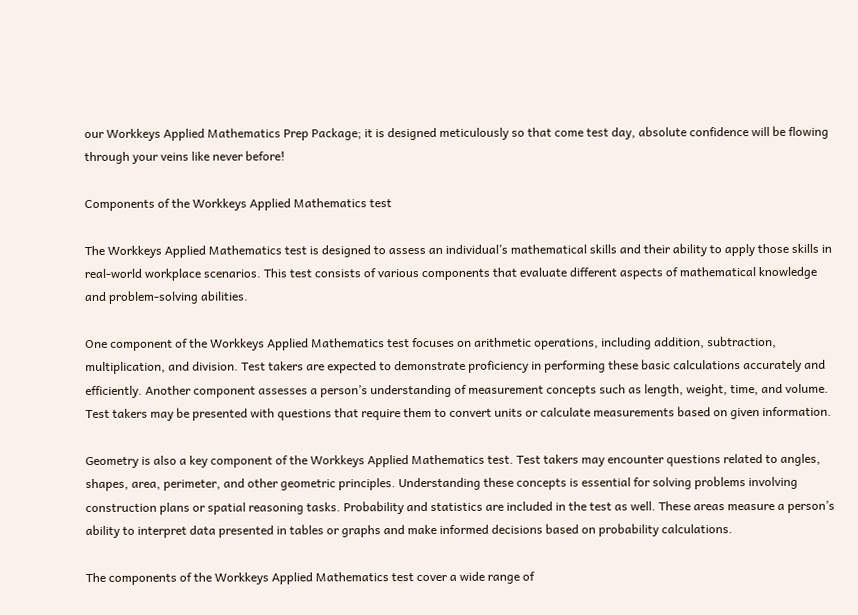our Workkeys Applied Mathematics Prep Package; it is designed meticulously so that come test day, absolute confidence will be flowing through your veins like never before!

Components of the Workkeys Applied Mathematics test

The Workkeys Applied Mathematics test is designed to assess an individual’s mathematical skills and their ability to apply those skills in real-world workplace scenarios. This test consists of various components that evaluate different aspects of mathematical knowledge and problem-solving abilities.

One component of the Workkeys Applied Mathematics test focuses on arithmetic operations, including addition, subtraction, multiplication, and division. Test takers are expected to demonstrate proficiency in performing these basic calculations accurately and efficiently. Another component assesses a person’s understanding of measurement concepts such as length, weight, time, and volume. Test takers may be presented with questions that require them to convert units or calculate measurements based on given information.

Geometry is also a key component of the Workkeys Applied Mathematics test. Test takers may encounter questions related to angles, shapes, area, perimeter, and other geometric principles. Understanding these concepts is essential for solving problems involving construction plans or spatial reasoning tasks. Probability and statistics are included in the test as well. These areas measure a person’s ability to interpret data presented in tables or graphs and make informed decisions based on probability calculations.

The components of the Workkeys Applied Mathematics test cover a wide range of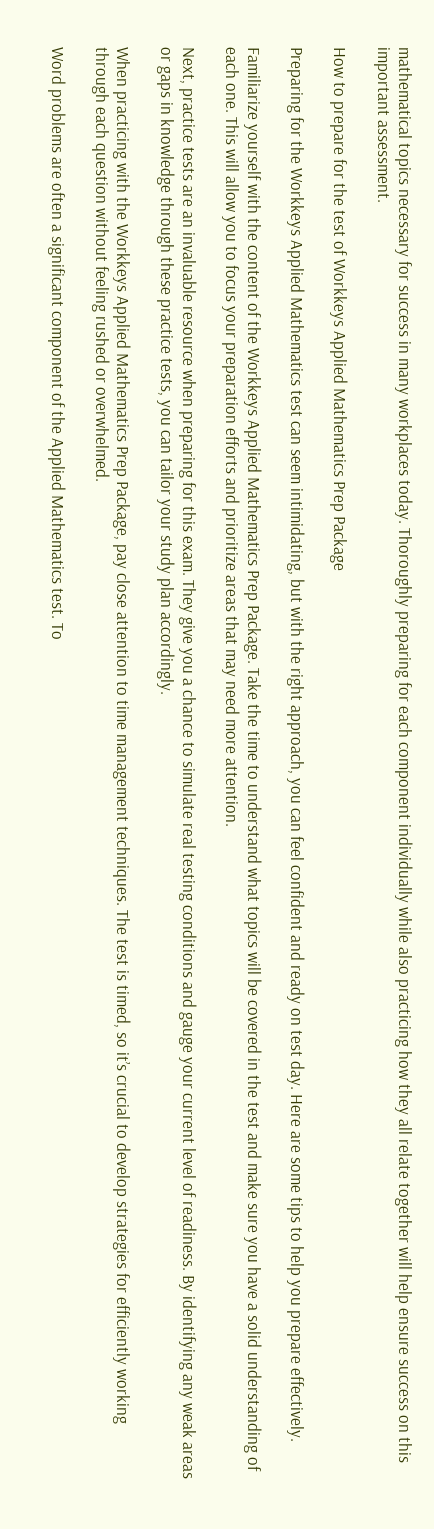mathematical topics necessary for success in many workplaces today. Thoroughly preparing for each component individually while also practicing how they all relate together will help ensure success on this important assessment.

How to prepare for the test of Workkeys Applied Mathematics Prep Package

Preparing for the Workkeys Applied Mathematics test can seem intimidating, but with the right approach, you can feel confident and ready on test day. Here are some tips to help you prepare effectively.

Familiarize yourself with the content of the Workkeys Applied Mathematics Prep Package. Take the time to understand what topics will be covered in the test and make sure you have a solid understanding of each one. This will allow you to focus your preparation efforts and prioritize areas that may need more attention.

Next, practice tests are an invaluable resource when preparing for this exam. They give you a chance to simulate real testing conditions and gauge your current level of readiness. By identifying any weak areas or gaps in knowledge through these practice tests, you can tailor your study plan accordingly.

When practicing with the Workkeys Applied Mathematics Prep Package, pay close attention to time management techniques. The test is timed, so it’s crucial to develop strategies for efficiently working through each question without feeling rushed or overwhelmed.

Word problems are often a significant component of the Applied Mathematics test. To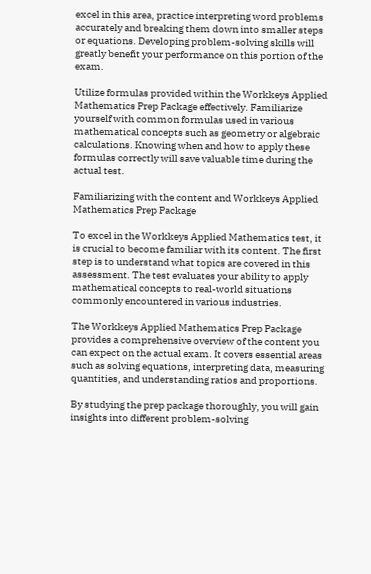excel in this area, practice interpreting word problems accurately and breaking them down into smaller steps or equations. Developing problem-solving skills will greatly benefit your performance on this portion of the exam.

Utilize formulas provided within the Workkeys Applied Mathematics Prep Package effectively. Familiarize yourself with common formulas used in various mathematical concepts such as geometry or algebraic calculations. Knowing when and how to apply these formulas correctly will save valuable time during the actual test.

Familiarizing with the content and Workkeys Applied Mathematics Prep Package

To excel in the Workkeys Applied Mathematics test, it is crucial to become familiar with its content. The first step is to understand what topics are covered in this assessment. The test evaluates your ability to apply mathematical concepts to real-world situations commonly encountered in various industries.

The Workkeys Applied Mathematics Prep Package provides a comprehensive overview of the content you can expect on the actual exam. It covers essential areas such as solving equations, interpreting data, measuring quantities, and understanding ratios and proportions.

By studying the prep package thoroughly, you will gain insights into different problem-solving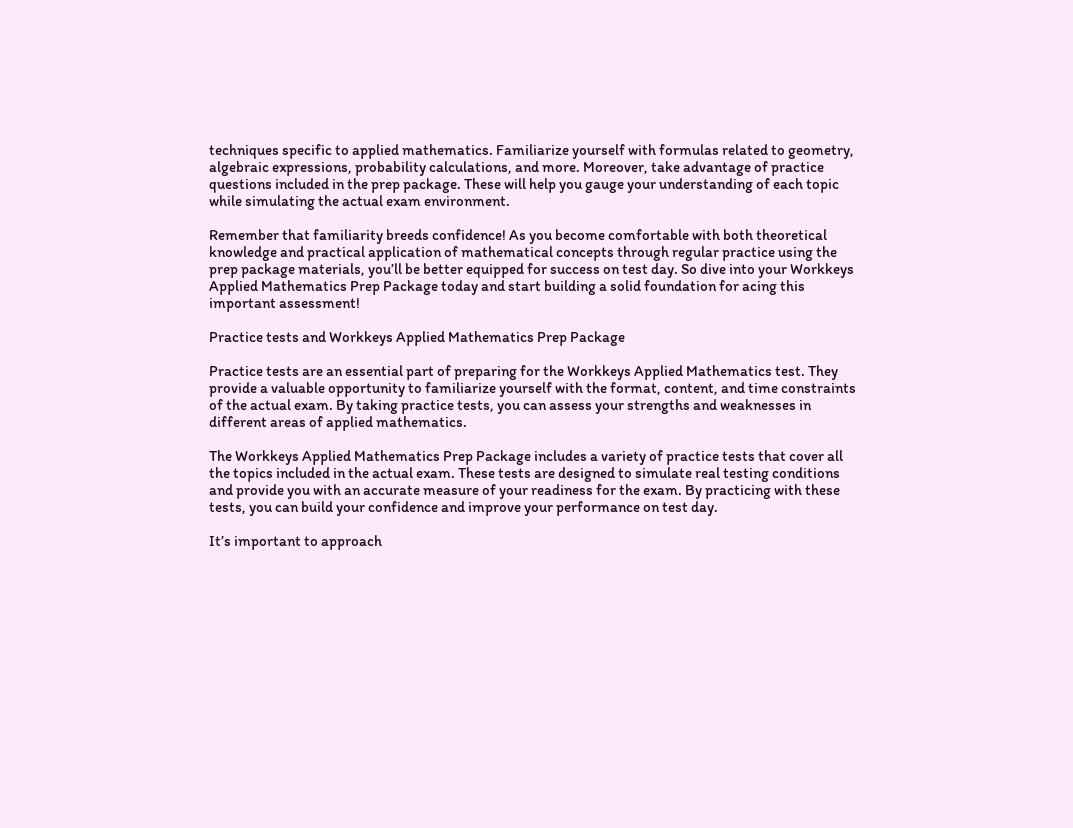techniques specific to applied mathematics. Familiarize yourself with formulas related to geometry, algebraic expressions, probability calculations, and more. Moreover, take advantage of practice questions included in the prep package. These will help you gauge your understanding of each topic while simulating the actual exam environment.

Remember that familiarity breeds confidence! As you become comfortable with both theoretical knowledge and practical application of mathematical concepts through regular practice using the prep package materials, you’ll be better equipped for success on test day. So dive into your Workkeys Applied Mathematics Prep Package today and start building a solid foundation for acing this important assessment!

Practice tests and Workkeys Applied Mathematics Prep Package

Practice tests are an essential part of preparing for the Workkeys Applied Mathematics test. They provide a valuable opportunity to familiarize yourself with the format, content, and time constraints of the actual exam. By taking practice tests, you can assess your strengths and weaknesses in different areas of applied mathematics.

The Workkeys Applied Mathematics Prep Package includes a variety of practice tests that cover all the topics included in the actual exam. These tests are designed to simulate real testing conditions and provide you with an accurate measure of your readiness for the exam. By practicing with these tests, you can build your confidence and improve your performance on test day.

It’s important to approach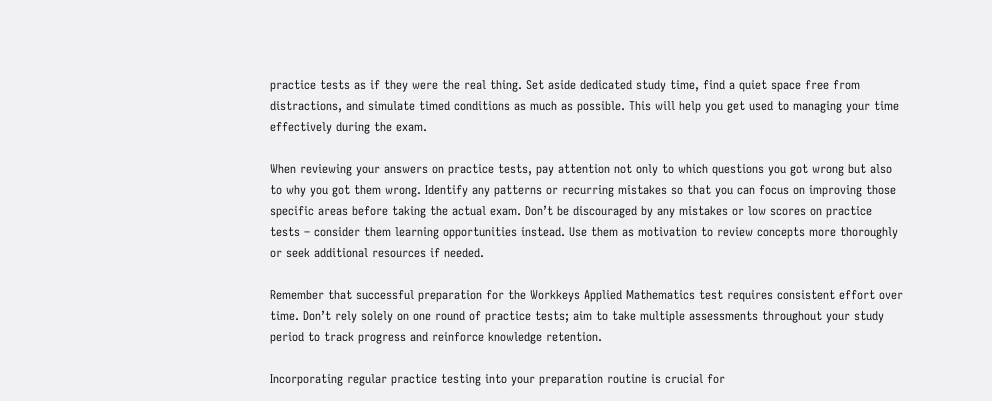practice tests as if they were the real thing. Set aside dedicated study time, find a quiet space free from distractions, and simulate timed conditions as much as possible. This will help you get used to managing your time effectively during the exam.

When reviewing your answers on practice tests, pay attention not only to which questions you got wrong but also to why you got them wrong. Identify any patterns or recurring mistakes so that you can focus on improving those specific areas before taking the actual exam. Don’t be discouraged by any mistakes or low scores on practice tests – consider them learning opportunities instead. Use them as motivation to review concepts more thoroughly or seek additional resources if needed.

Remember that successful preparation for the Workkeys Applied Mathematics test requires consistent effort over time. Don’t rely solely on one round of practice tests; aim to take multiple assessments throughout your study period to track progress and reinforce knowledge retention.

Incorporating regular practice testing into your preparation routine is crucial for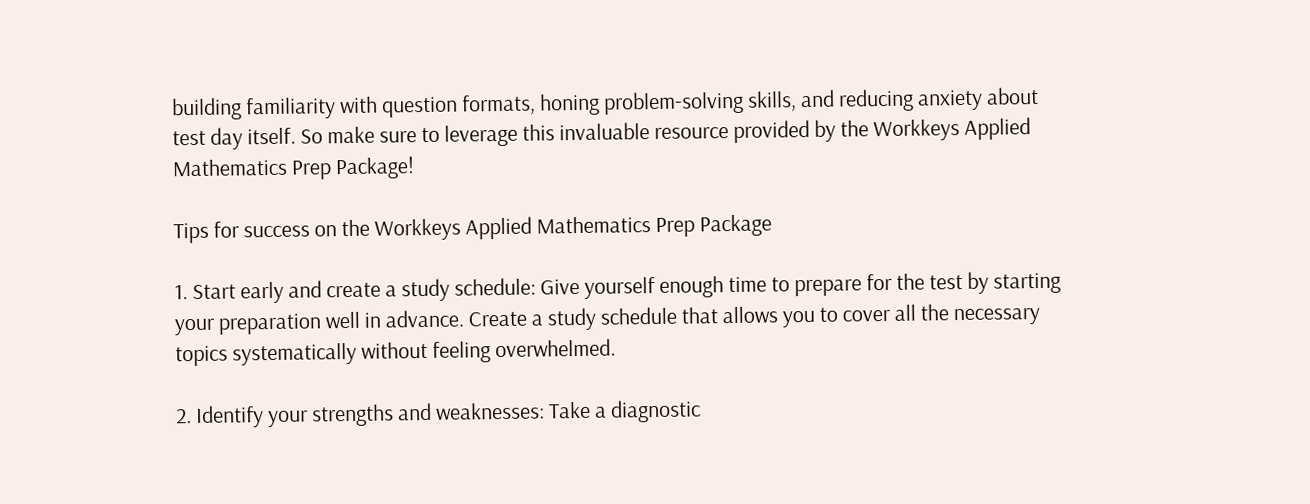building familiarity with question formats, honing problem-solving skills, and reducing anxiety about test day itself. So make sure to leverage this invaluable resource provided by the Workkeys Applied Mathematics Prep Package!

Tips for success on the Workkeys Applied Mathematics Prep Package

1. Start early and create a study schedule: Give yourself enough time to prepare for the test by starting your preparation well in advance. Create a study schedule that allows you to cover all the necessary topics systematically without feeling overwhelmed.

2. Identify your strengths and weaknesses: Take a diagnostic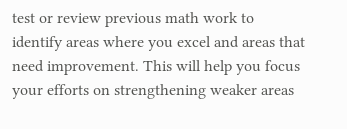test or review previous math work to identify areas where you excel and areas that need improvement. This will help you focus your efforts on strengthening weaker areas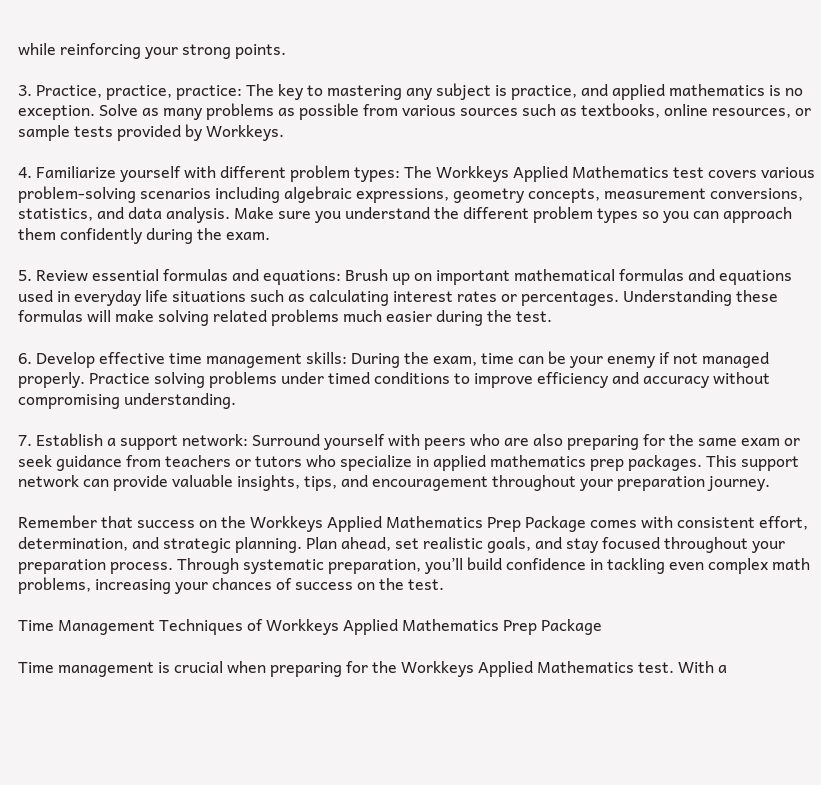while reinforcing your strong points.

3. Practice, practice, practice: The key to mastering any subject is practice, and applied mathematics is no exception. Solve as many problems as possible from various sources such as textbooks, online resources, or sample tests provided by Workkeys.

4. Familiarize yourself with different problem types: The Workkeys Applied Mathematics test covers various problem-solving scenarios including algebraic expressions, geometry concepts, measurement conversions, statistics, and data analysis. Make sure you understand the different problem types so you can approach them confidently during the exam.

5. Review essential formulas and equations: Brush up on important mathematical formulas and equations used in everyday life situations such as calculating interest rates or percentages. Understanding these formulas will make solving related problems much easier during the test.

6. Develop effective time management skills: During the exam, time can be your enemy if not managed properly. Practice solving problems under timed conditions to improve efficiency and accuracy without compromising understanding.

7. Establish a support network: Surround yourself with peers who are also preparing for the same exam or seek guidance from teachers or tutors who specialize in applied mathematics prep packages. This support network can provide valuable insights, tips, and encouragement throughout your preparation journey.

Remember that success on the Workkeys Applied Mathematics Prep Package comes with consistent effort, determination, and strategic planning. Plan ahead, set realistic goals, and stay focused throughout your preparation process. Through systematic preparation, you’ll build confidence in tackling even complex math problems, increasing your chances of success on the test.

Time Management Techniques of Workkeys Applied Mathematics Prep Package

Time management is crucial when preparing for the Workkeys Applied Mathematics test. With a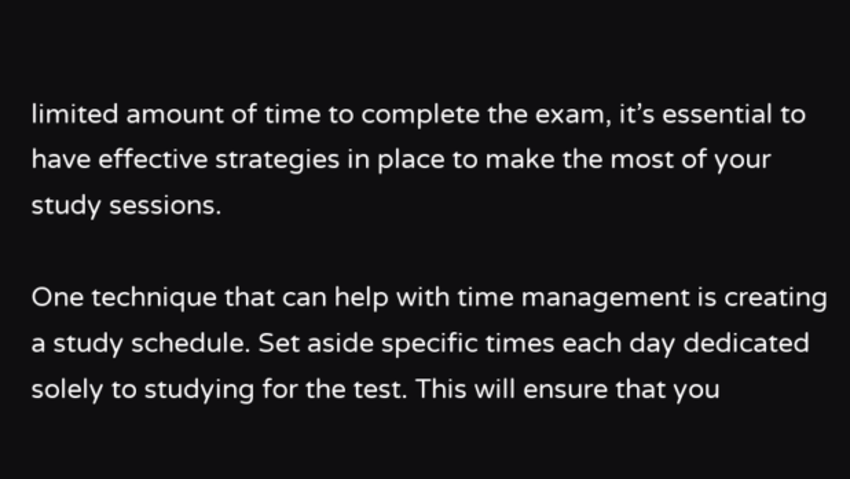limited amount of time to complete the exam, it’s essential to have effective strategies in place to make the most of your study sessions.

One technique that can help with time management is creating a study schedule. Set aside specific times each day dedicated solely to studying for the test. This will ensure that you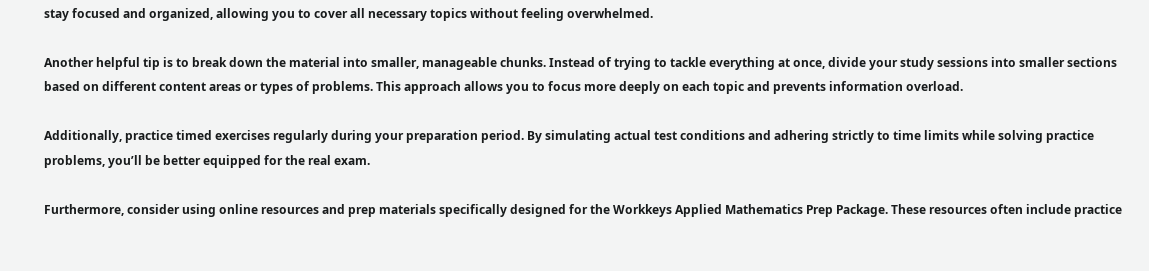stay focused and organized, allowing you to cover all necessary topics without feeling overwhelmed.

Another helpful tip is to break down the material into smaller, manageable chunks. Instead of trying to tackle everything at once, divide your study sessions into smaller sections based on different content areas or types of problems. This approach allows you to focus more deeply on each topic and prevents information overload.

Additionally, practice timed exercises regularly during your preparation period. By simulating actual test conditions and adhering strictly to time limits while solving practice problems, you’ll be better equipped for the real exam.

Furthermore, consider using online resources and prep materials specifically designed for the Workkeys Applied Mathematics Prep Package. These resources often include practice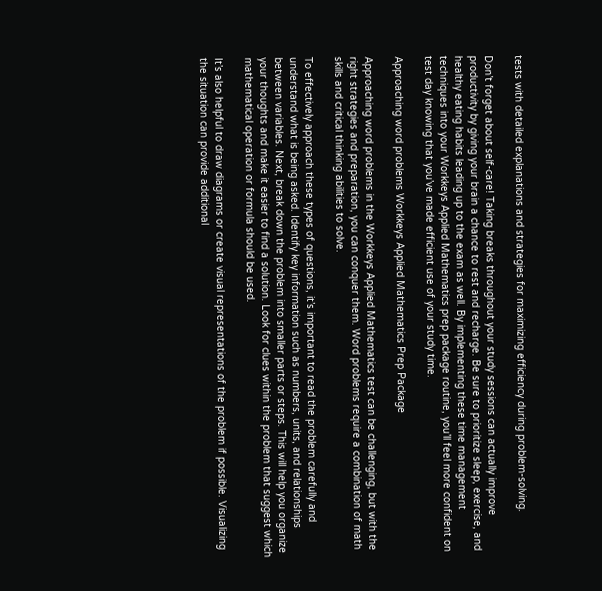tests with detailed explanations and strategies for maximizing efficiency during problem-solving.

Don’t forget about self-care! Taking breaks throughout your study sessions can actually improve productivity by giving your brain a chance to rest and recharge. Be sure to prioritize sleep, exercise, and healthy eating habits leading up to the exam as well. By implementing these time management techniques into your Workkeys Applied Mathematics prep package routine, you’ll feel more confident on test day knowing that you’ve made efficient use of your study time.

Approaching word problems Workkeys Applied Mathematics Prep Package

Approaching word problems in the Workkeys Applied Mathematics test can be challenging, but with the right strategies and preparation, you can conquer them. Word problems require a combination of math skills and critical thinking abilities to solve.

To effectively approach these types of questions, it’s important to read the problem carefully and understand what is being asked. Identify key information such as numbers, units, and relationships between variables. Next, break down the problem into smaller parts or steps. This will help you organize your thoughts and make it easier to find a solution. Look for clues within the problem that suggest which mathematical operation or formula should be used.

It’s also helpful to draw diagrams or create visual representations of the problem if possible. Visualizing the situation can provide additional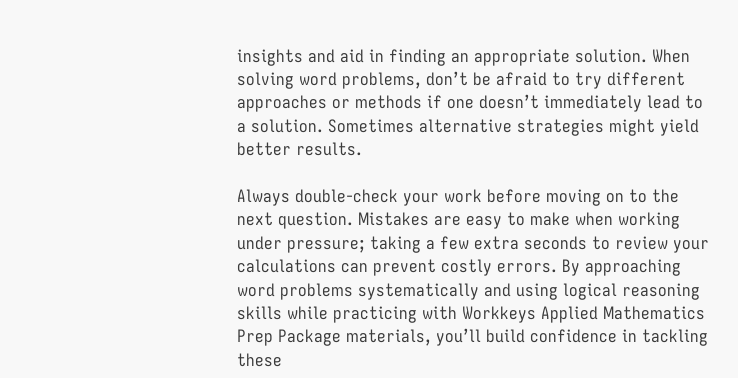insights and aid in finding an appropriate solution. When solving word problems, don’t be afraid to try different approaches or methods if one doesn’t immediately lead to a solution. Sometimes alternative strategies might yield better results.

Always double-check your work before moving on to the next question. Mistakes are easy to make when working under pressure; taking a few extra seconds to review your calculations can prevent costly errors. By approaching word problems systematically and using logical reasoning skills while practicing with Workkeys Applied Mathematics Prep Package materials, you’ll build confidence in tackling these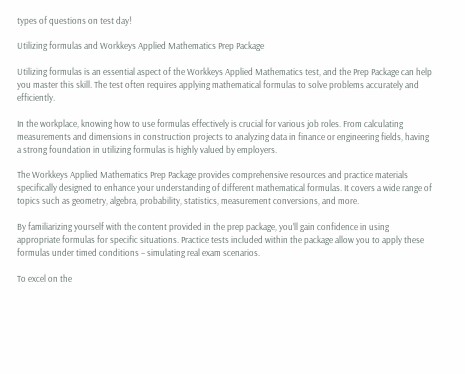types of questions on test day!

Utilizing formulas and Workkeys Applied Mathematics Prep Package

Utilizing formulas is an essential aspect of the Workkeys Applied Mathematics test, and the Prep Package can help you master this skill. The test often requires applying mathematical formulas to solve problems accurately and efficiently.

In the workplace, knowing how to use formulas effectively is crucial for various job roles. From calculating measurements and dimensions in construction projects to analyzing data in finance or engineering fields, having a strong foundation in utilizing formulas is highly valued by employers.

The Workkeys Applied Mathematics Prep Package provides comprehensive resources and practice materials specifically designed to enhance your understanding of different mathematical formulas. It covers a wide range of topics such as geometry, algebra, probability, statistics, measurement conversions, and more.

By familiarizing yourself with the content provided in the prep package, you’ll gain confidence in using appropriate formulas for specific situations. Practice tests included within the package allow you to apply these formulas under timed conditions – simulating real exam scenarios.

To excel on the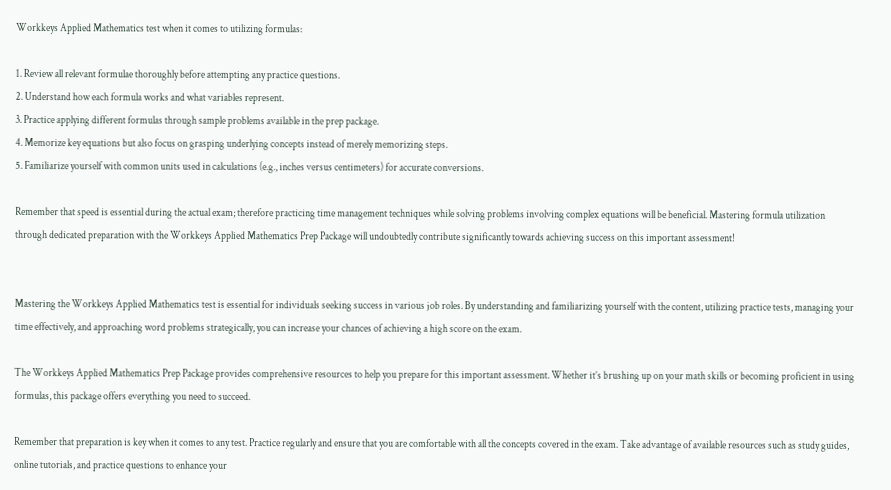Workkeys Applied Mathematics test when it comes to utilizing formulas:

1. Review all relevant formulae thoroughly before attempting any practice questions.
2. Understand how each formula works and what variables represent.
3. Practice applying different formulas through sample problems available in the prep package.
4. Memorize key equations but also focus on grasping underlying concepts instead of merely memorizing steps.
5. Familiarize yourself with common units used in calculations (e.g., inches versus centimeters) for accurate conversions.

Remember that speed is essential during the actual exam; therefore practicing time management techniques while solving problems involving complex equations will be beneficial. Mastering formula utilization through dedicated preparation with the Workkeys Applied Mathematics Prep Package will undoubtedly contribute significantly towards achieving success on this important assessment!


Mastering the Workkeys Applied Mathematics test is essential for individuals seeking success in various job roles. By understanding and familiarizing yourself with the content, utilizing practice tests, managing your time effectively, and approaching word problems strategically, you can increase your chances of achieving a high score on the exam.

The Workkeys Applied Mathematics Prep Package provides comprehensive resources to help you prepare for this important assessment. Whether it’s brushing up on your math skills or becoming proficient in using formulas, this package offers everything you need to succeed.

Remember that preparation is key when it comes to any test. Practice regularly and ensure that you are comfortable with all the concepts covered in the exam. Take advantage of available resources such as study guides, online tutorials, and practice questions to enhance your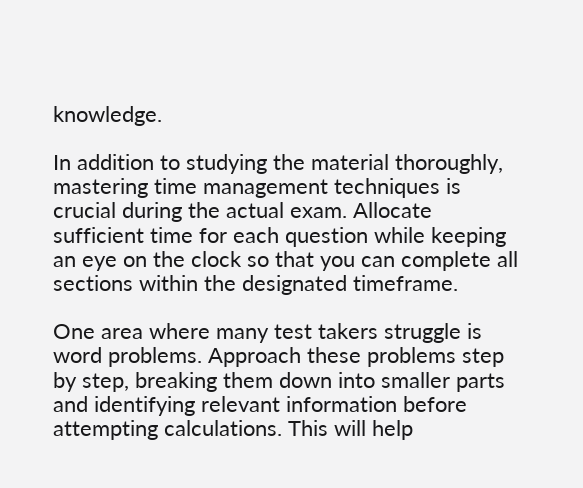knowledge.

In addition to studying the material thoroughly, mastering time management techniques is crucial during the actual exam. Allocate sufficient time for each question while keeping an eye on the clock so that you can complete all sections within the designated timeframe.

One area where many test takers struggle is word problems. Approach these problems step by step, breaking them down into smaller parts and identifying relevant information before attempting calculations. This will help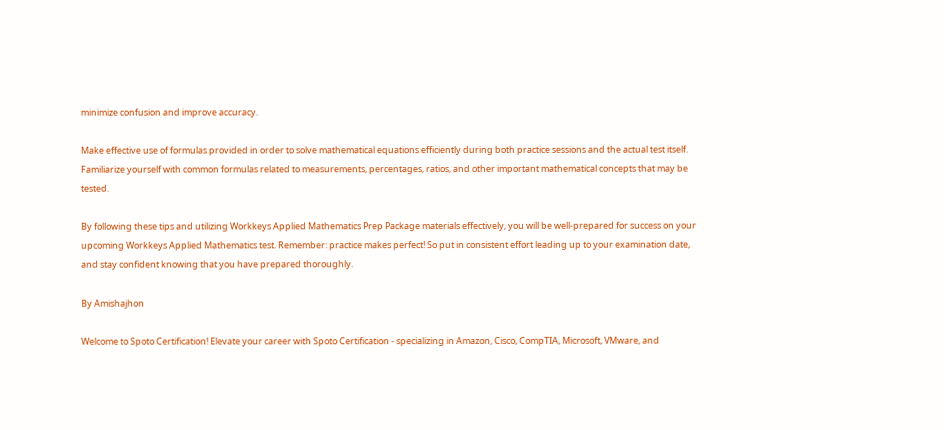minimize confusion and improve accuracy.

Make effective use of formulas provided in order to solve mathematical equations efficiently during both practice sessions and the actual test itself. Familiarize yourself with common formulas related to measurements, percentages, ratios, and other important mathematical concepts that may be tested.

By following these tips and utilizing Workkeys Applied Mathematics Prep Package materials effectively, you will be well-prepared for success on your upcoming Workkeys Applied Mathematics test. Remember: practice makes perfect! So put in consistent effort leading up to your examination date, and stay confident knowing that you have prepared thoroughly.

By Amishajhon

Welcome to Spoto Certification! Elevate your career with Spoto Certification - specializing in Amazon, Cisco, CompTIA, Microsoft, VMware, and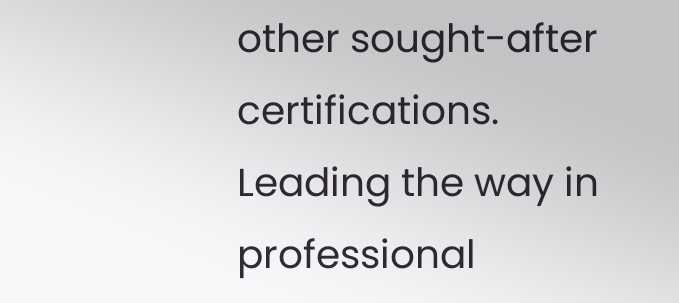other sought-after certifications. Leading the way in professional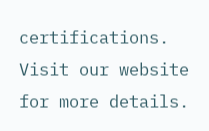certifications. Visit our website for more details.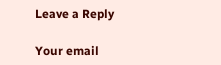Leave a Reply

Your email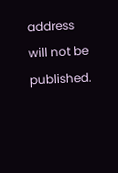address will not be published.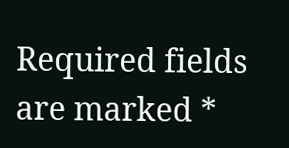Required fields are marked *